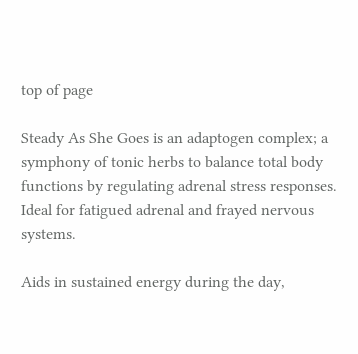top of page

Steady As She Goes is an adaptogen complex; a symphony of tonic herbs to balance total body functions by regulating adrenal stress responses. Ideal for fatigued adrenal and frayed nervous systems.

Aids in sustained energy during the day,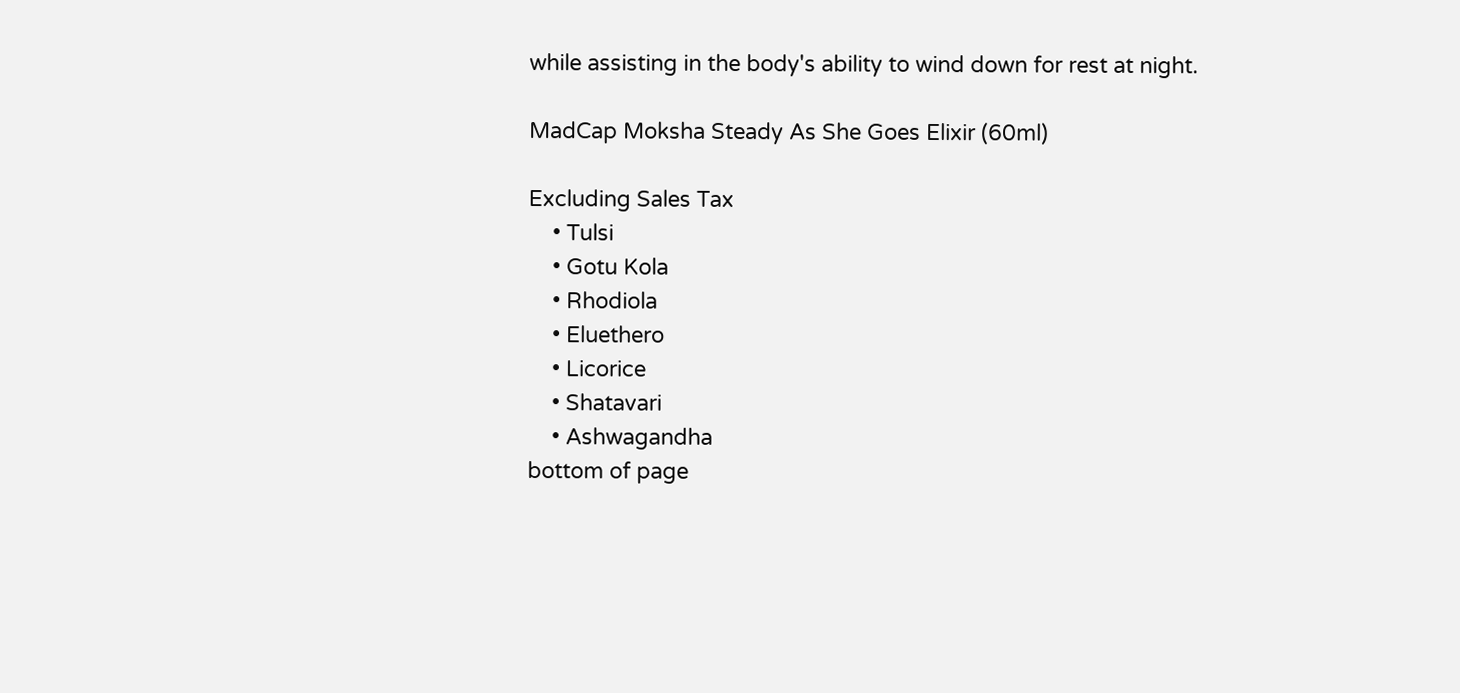while assisting in the body's ability to wind down for rest at night.

MadCap Moksha Steady As She Goes Elixir (60ml)

Excluding Sales Tax
    • Tulsi
    • Gotu Kola
    • Rhodiola
    • Eluethero
    • Licorice
    • Shatavari
    • Ashwagandha
bottom of page